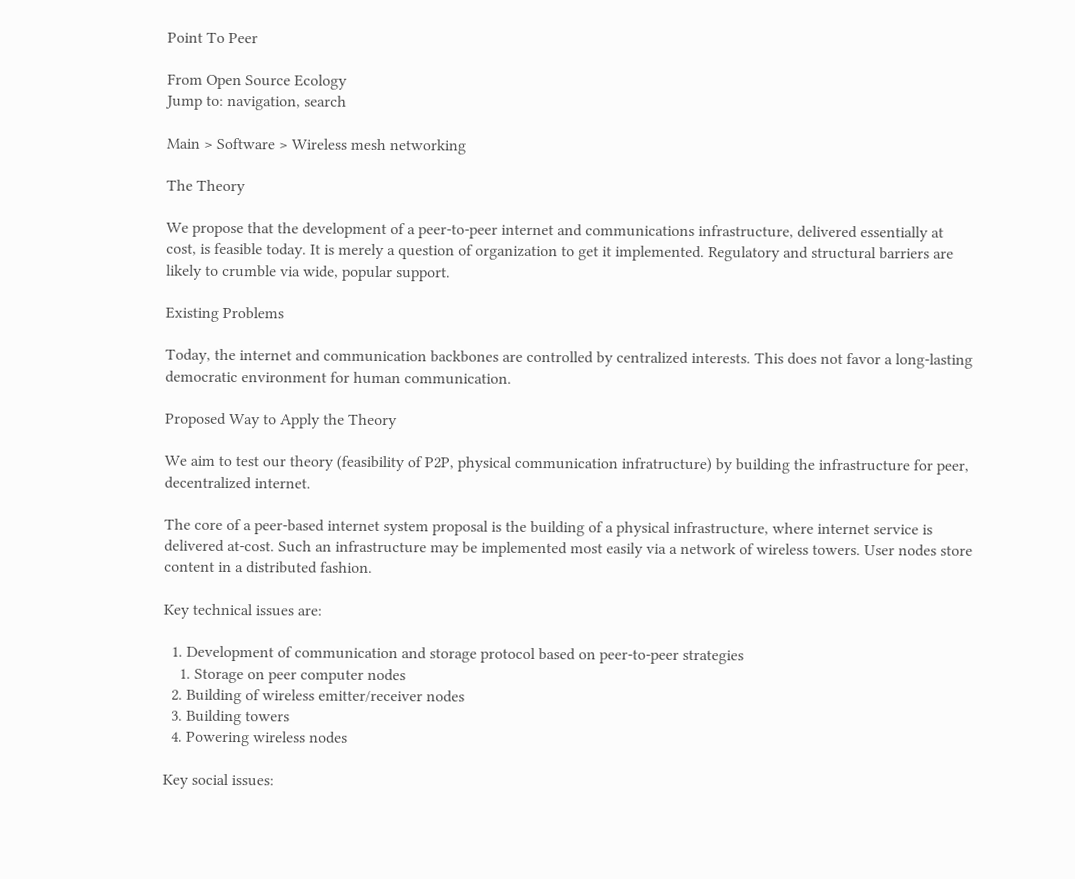Point To Peer

From Open Source Ecology
Jump to: navigation, search

Main > Software > Wireless mesh networking

The Theory

We propose that the development of a peer-to-peer internet and communications infrastructure, delivered essentially at cost, is feasible today. It is merely a question of organization to get it implemented. Regulatory and structural barriers are likely to crumble via wide, popular support.

Existing Problems

Today, the internet and communication backbones are controlled by centralized interests. This does not favor a long-lasting democratic environment for human communication.

Proposed Way to Apply the Theory

We aim to test our theory (feasibility of P2P, physical communication infratructure) by building the infrastructure for peer, decentralized internet.

The core of a peer-based internet system proposal is the building of a physical infrastructure, where internet service is delivered at-cost. Such an infrastructure may be implemented most easily via a network of wireless towers. User nodes store content in a distributed fashion.

Key technical issues are:

  1. Development of communication and storage protocol based on peer-to-peer strategies
    1. Storage on peer computer nodes
  2. Building of wireless emitter/receiver nodes
  3. Building towers
  4. Powering wireless nodes

Key social issues: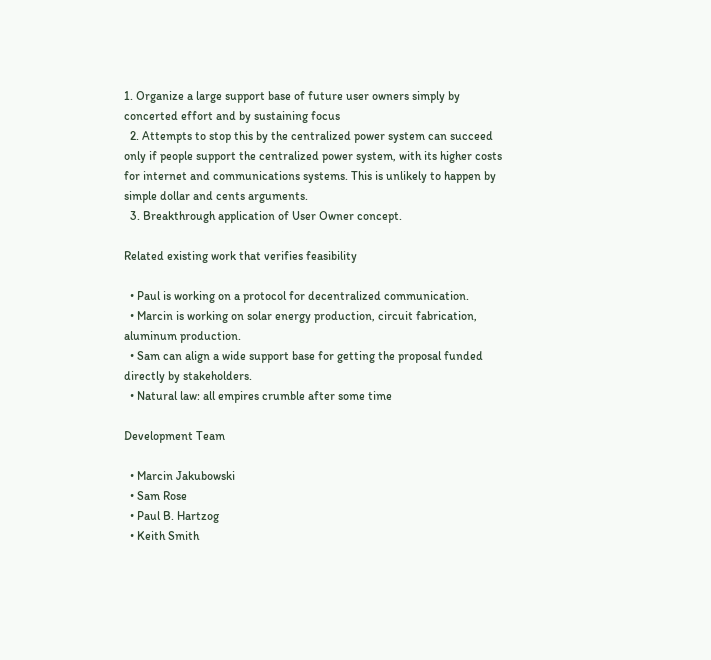1. Organize a large support base of future user owners simply by concerted effort and by sustaining focus
  2. Attempts to stop this by the centralized power system can succeed only if people support the centralized power system, with its higher costs for internet and communications systems. This is unlikely to happen by simple dollar and cents arguments.
  3. Breakthrough application of User Owner concept.

Related existing work that verifies feasibility

  • Paul is working on a protocol for decentralized communication.
  • Marcin is working on solar energy production, circuit fabrication, aluminum production.
  • Sam can align a wide support base for getting the proposal funded directly by stakeholders.
  • Natural law: all empires crumble after some time

Development Team

  • Marcin Jakubowski
  • Sam Rose
  • Paul B. Hartzog
  • Keith Smith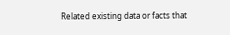Related existing data or facts that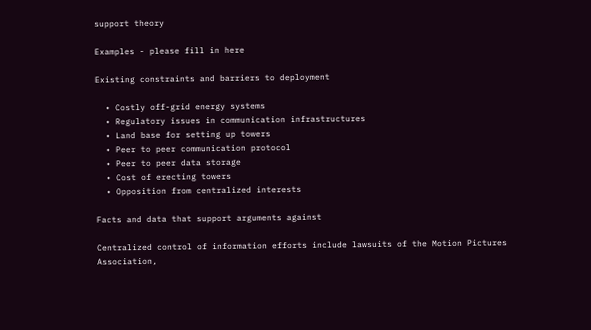support theory

Examples - please fill in here

Existing constraints and barriers to deployment

  • Costly off-grid energy systems
  • Regulatory issues in communication infrastructures
  • Land base for setting up towers
  • Peer to peer communication protocol
  • Peer to peer data storage
  • Cost of erecting towers
  • Opposition from centralized interests

Facts and data that support arguments against

Centralized control of information efforts include lawsuits of the Motion Pictures Association,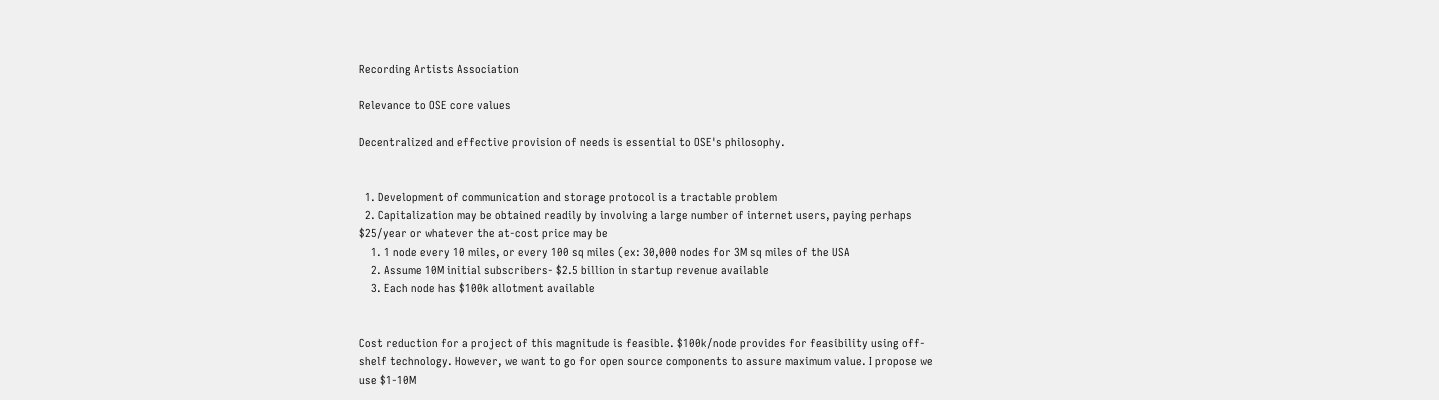Recording Artists Association

Relevance to OSE core values

Decentralized and effective provision of needs is essential to OSE's philosophy.


  1. Development of communication and storage protocol is a tractable problem
  2. Capitalization may be obtained readily by involving a large number of internet users, paying perhaps $25/year or whatever the at-cost price may be
    1. 1 node every 10 miles, or every 100 sq miles (ex: 30,000 nodes for 3M sq miles of the USA
    2. Assume 10M initial subscribers- $2.5 billion in startup revenue available
    3. Each node has $100k allotment available


Cost reduction for a project of this magnitude is feasible. $100k/node provides for feasibility using off-shelf technology. However, we want to go for open source components to assure maximum value. I propose we use $1-10M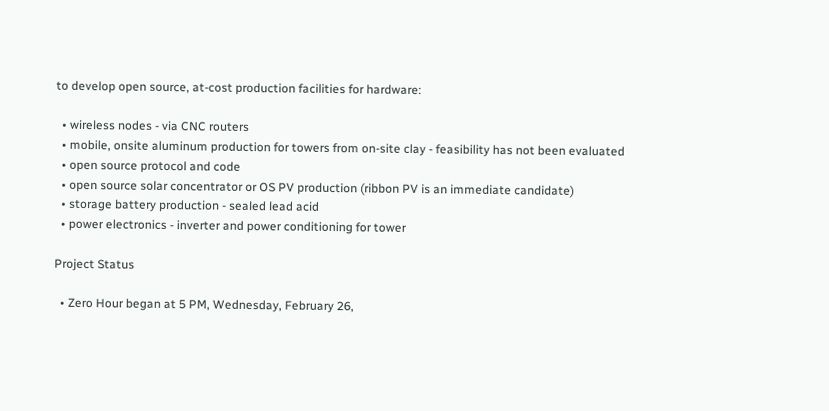to develop open source, at-cost production facilities for hardware:

  • wireless nodes - via CNC routers
  • mobile, onsite aluminum production for towers from on-site clay - feasibility has not been evaluated
  • open source protocol and code
  • open source solar concentrator or OS PV production (ribbon PV is an immediate candidate)
  • storage battery production - sealed lead acid
  • power electronics - inverter and power conditioning for tower

Project Status

  • Zero Hour began at 5 PM, Wednesday, February 26,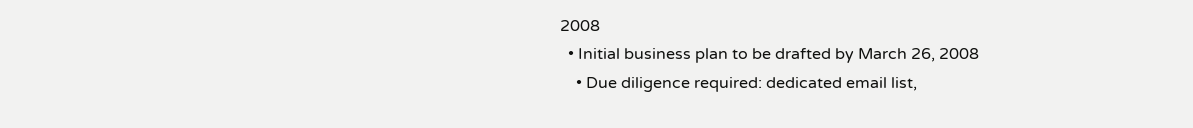2008
  • Initial business plan to be drafted by March 26, 2008
    • Due diligence required: dedicated email list,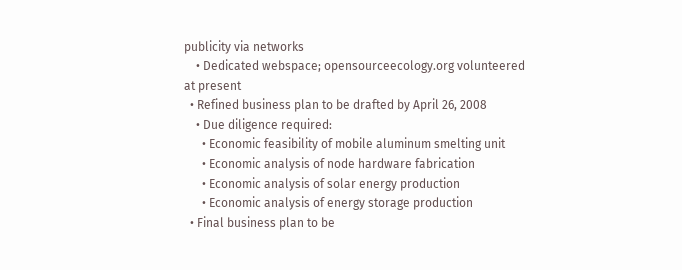publicity via networks
    • Dedicated webspace; opensourceecology.org volunteered at present
  • Refined business plan to be drafted by April 26, 2008
    • Due diligence required:
      • Economic feasibility of mobile aluminum smelting unit
      • Economic analysis of node hardware fabrication
      • Economic analysis of solar energy production
      • Economic analysis of energy storage production
  • Final business plan to be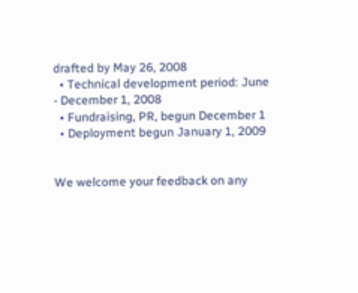drafted by May 26, 2008
  • Technical development period: June - December 1, 2008
  • Fundraising, PR, begun December 1
  • Deployment begun January 1, 2009


We welcome your feedback on any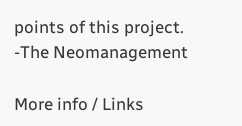points of this project. -The Neomanagement

More info / Links